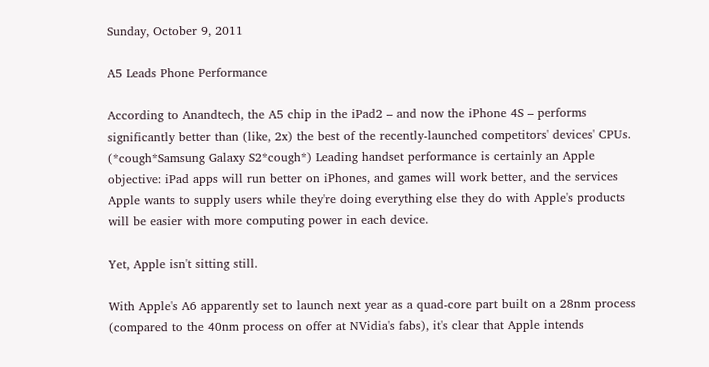Sunday, October 9, 2011

A5 Leads Phone Performance

According to Anandtech, the A5 chip in the iPad2 – and now the iPhone 4S – performs significantly better than (like, 2x) the best of the recently-launched competitors' devices' CPUs. (*cough*Samsung Galaxy S2*cough*) Leading handset performance is certainly an Apple objective: iPad apps will run better on iPhones, and games will work better, and the services Apple wants to supply users while they're doing everything else they do with Apple's products will be easier with more computing power in each device.

Yet, Apple isn't sitting still.

With Apple's A6 apparently set to launch next year as a quad-core part built on a 28nm process (compared to the 40nm process on offer at NVidia's fabs), it's clear that Apple intends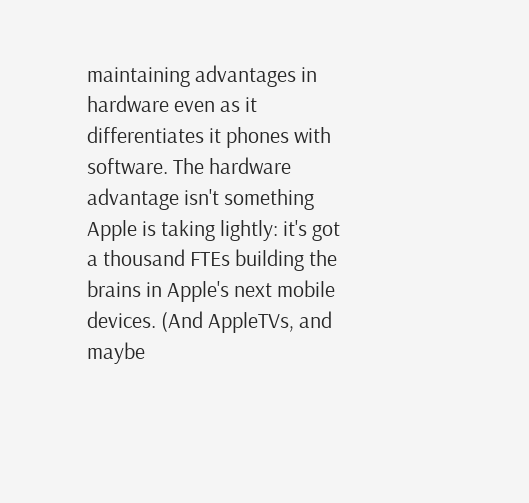maintaining advantages in hardware even as it differentiates it phones with software. The hardware advantage isn't something Apple is taking lightly: it's got a thousand FTEs building the brains in Apple's next mobile devices. (And AppleTVs, and maybe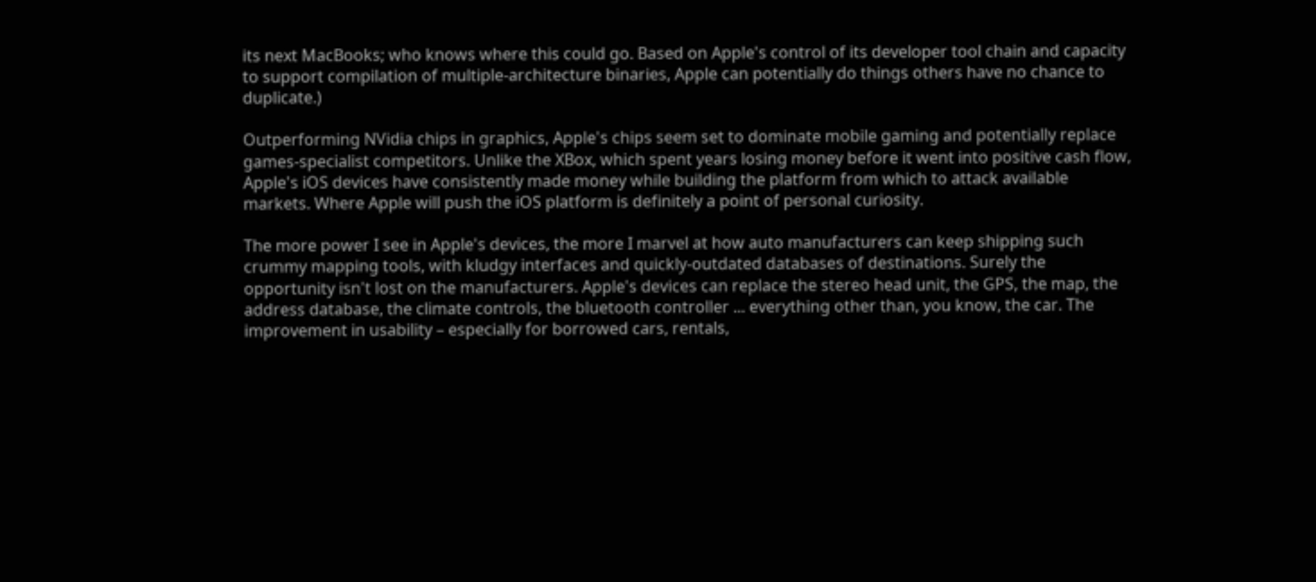its next MacBooks; who knows where this could go. Based on Apple's control of its developer tool chain and capacity to support compilation of multiple-architecture binaries, Apple can potentially do things others have no chance to duplicate.)

Outperforming NVidia chips in graphics, Apple's chips seem set to dominate mobile gaming and potentially replace games-specialist competitors. Unlike the XBox, which spent years losing money before it went into positive cash flow, Apple's iOS devices have consistently made money while building the platform from which to attack available markets. Where Apple will push the iOS platform is definitely a point of personal curiosity.

The more power I see in Apple's devices, the more I marvel at how auto manufacturers can keep shipping such crummy mapping tools, with kludgy interfaces and quickly-outdated databases of destinations. Surely the opportunity isn't lost on the manufacturers. Apple's devices can replace the stereo head unit, the GPS, the map, the address database, the climate controls, the bluetooth controller ... everything other than, you know, the car. The improvement in usability – especially for borrowed cars, rentals,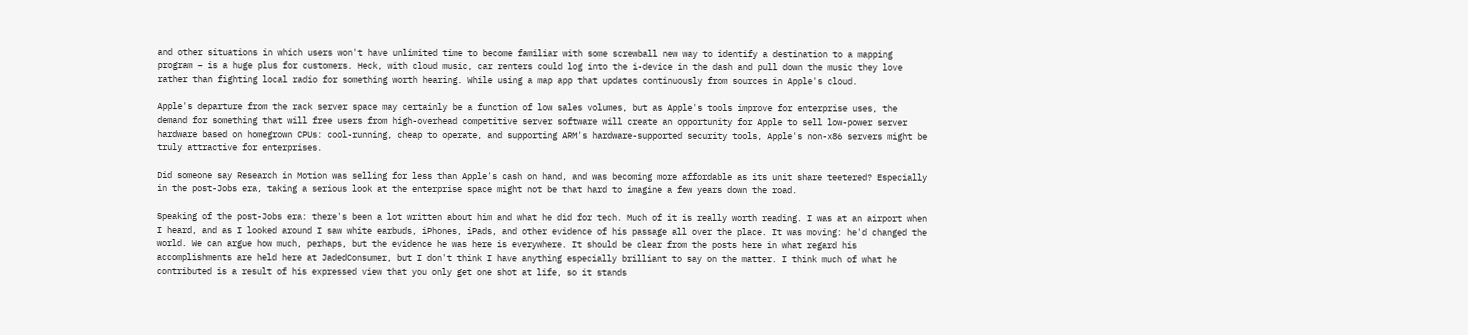and other situations in which users won't have unlimited time to become familiar with some screwball new way to identify a destination to a mapping program – is a huge plus for customers. Heck, with cloud music, car renters could log into the i-device in the dash and pull down the music they love rather than fighting local radio for something worth hearing. While using a map app that updates continuously from sources in Apple's cloud.

Apple's departure from the rack server space may certainly be a function of low sales volumes, but as Apple's tools improve for enterprise uses, the demand for something that will free users from high-overhead competitive server software will create an opportunity for Apple to sell low-power server hardware based on homegrown CPUs: cool-running, cheap to operate, and supporting ARM's hardware-supported security tools, Apple's non-x86 servers might be truly attractive for enterprises.

Did someone say Research in Motion was selling for less than Apple's cash on hand, and was becoming more affordable as its unit share teetered? Especially in the post-Jobs era, taking a serious look at the enterprise space might not be that hard to imagine a few years down the road.

Speaking of the post-Jobs era: there's been a lot written about him and what he did for tech. Much of it is really worth reading. I was at an airport when I heard, and as I looked around I saw white earbuds, iPhones, iPads, and other evidence of his passage all over the place. It was moving: he'd changed the world. We can argue how much, perhaps, but the evidence he was here is everywhere. It should be clear from the posts here in what regard his accomplishments are held here at JadedConsumer, but I don't think I have anything especially brilliant to say on the matter. I think much of what he contributed is a result of his expressed view that you only get one shot at life, so it stands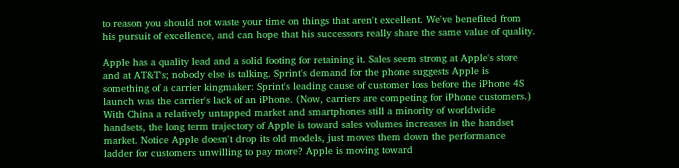to reason you should not waste your time on things that aren't excellent. We've benefited from his pursuit of excellence, and can hope that his successors really share the same value of quality.

Apple has a quality lead and a solid footing for retaining it. Sales seem strong at Apple's store and at AT&T's; nobody else is talking. Sprint's demand for the phone suggests Apple is something of a carrier kingmaker: Sprint's leading cause of customer loss before the iPhone 4S launch was the carrier's lack of an iPhone. (Now, carriers are competing for iPhone customers.) With China a relatively untapped market and smartphones still a minority of worldwide handsets, the long term trajectory of Apple is toward sales volumes increases in the handset market. Notice Apple doesn't drop its old models, just moves them down the performance ladder for customers unwilling to pay more? Apple is moving toward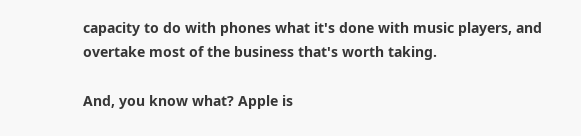capacity to do with phones what it's done with music players, and overtake most of the business that's worth taking.

And, you know what? Apple is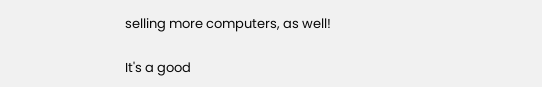selling more computers, as well!

It's a good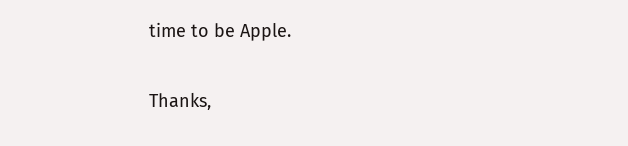time to be Apple.

Thanks,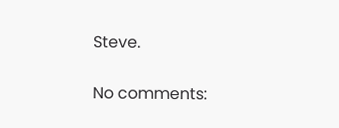Steve.

No comments: